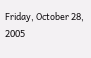Friday, October 28, 2005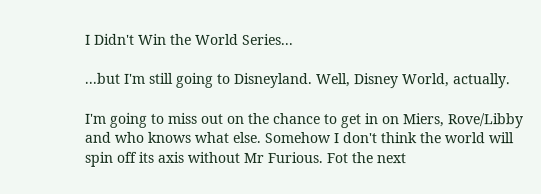I Didn't Win the World Series...

...but I'm still going to Disneyland. Well, Disney World, actually.

I'm going to miss out on the chance to get in on Miers, Rove/Libby and who knows what else. Somehow I don't think the world will spin off its axis without Mr Furious. Fot the next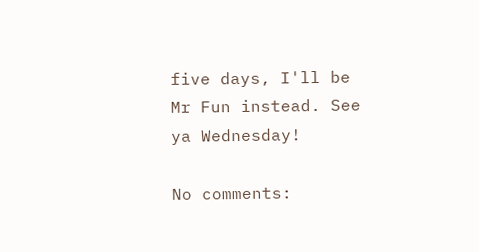five days, I'll be Mr Fun instead. See ya Wednesday!

No comments: